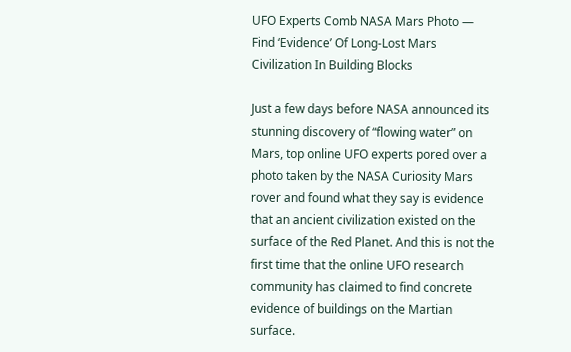UFO Experts Comb NASA Mars Photo — Find ‘Evidence’ Of Long-Lost Mars Civilization In Building Blocks

Just a few days before NASA announced its stunning discovery of “flowing water” on Mars, top online UFO experts pored over a photo taken by the NASA Curiosity Mars rover and found what they say is evidence that an ancient civilization existed on the surface of the Red Planet. And this is not the first time that the online UFO research community has claimed to find concrete evidence of buildings on the Martian surface.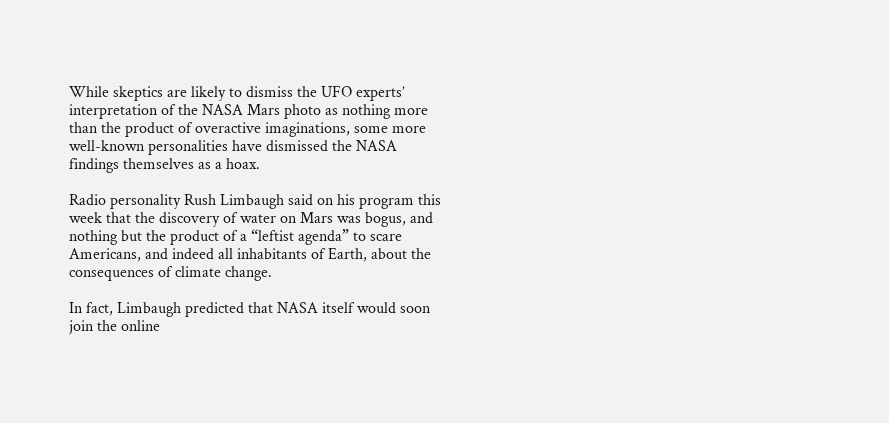While skeptics are likely to dismiss the UFO experts’ interpretation of the NASA Mars photo as nothing more than the product of overactive imaginations, some more well-known personalities have dismissed the NASA findings themselves as a hoax.

Radio personality Rush Limbaugh said on his program this week that the discovery of water on Mars was bogus, and nothing but the product of a “leftist agenda” to scare Americans, and indeed all inhabitants of Earth, about the consequences of climate change.

In fact, Limbaugh predicted that NASA itself would soon join the online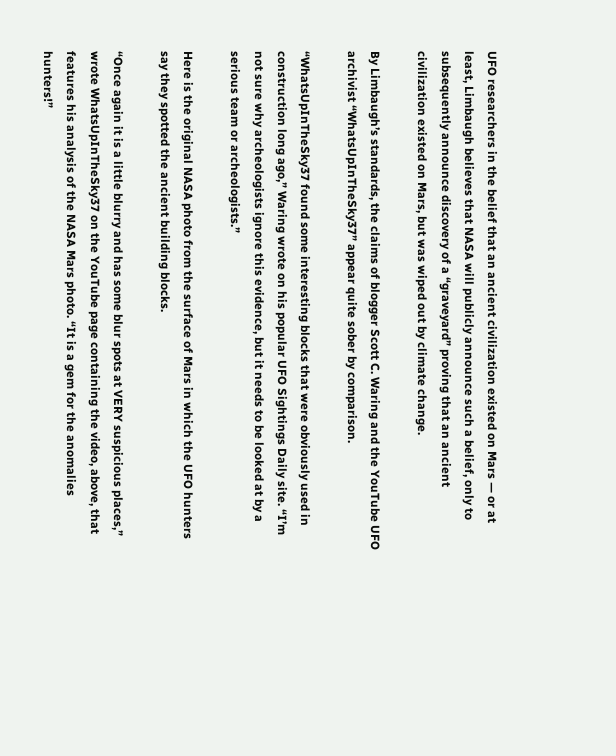UFO researchers in the belief that an ancient civilization existed on Mars — or at least, Limbaugh believes that NASA will publicly announce such a belief, only to subsequently announce discovery of a “graveyard” proving that an ancient civilization existed on Mars, but was wiped out by climate change.

By Limbaugh’s standards, the claims of blogger Scott C. Waring and the YouTube UFO archivist “WhatsUpInTheSky37” appear quite sober by comparison.

“WhatsUpInTheSky37 found some interesting blocks that were obviously used in construction long ago,” Waring wrote on his popular UFO Sightings Daily site. “I’m not sure why archeologists ignore this evidence, but it needs to be looked at by a serious team or archeologists.”

Here is the original NASA photo from the surface of Mars in which the UFO hunters say they spotted the ancient building blocks.

“Once again it is a little blurry and has some blur spots at VERY suspicious places,” wrote WhatsUpInTheSky37 on the YouTube page containing the video, above, that features his analysis of the NASA Mars photo. “It is a gem for the anomalies hunters!”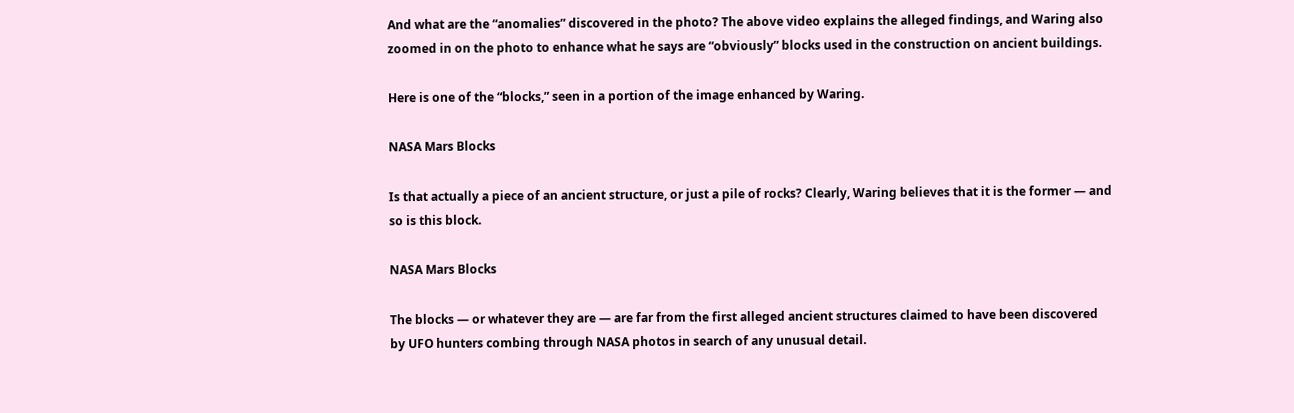And what are the “anomalies” discovered in the photo? The above video explains the alleged findings, and Waring also zoomed in on the photo to enhance what he says are “obviously” blocks used in the construction on ancient buildings.

Here is one of the “blocks,” seen in a portion of the image enhanced by Waring.

NASA Mars Blocks

Is that actually a piece of an ancient structure, or just a pile of rocks? Clearly, Waring believes that it is the former — and so is this block.

NASA Mars Blocks

The blocks — or whatever they are — are far from the first alleged ancient structures claimed to have been discovered by UFO hunters combing through NASA photos in search of any unusual detail.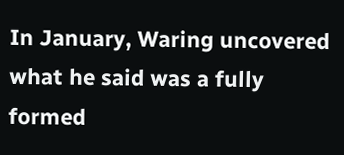In January, Waring uncovered what he said was a fully formed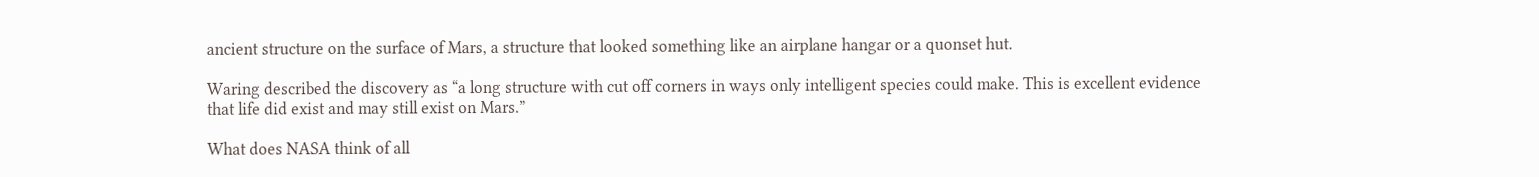ancient structure on the surface of Mars, a structure that looked something like an airplane hangar or a quonset hut.

Waring described the discovery as “a long structure with cut off corners in ways only intelligent species could make. This is excellent evidence that life did exist and may still exist on Mars.”

What does NASA think of all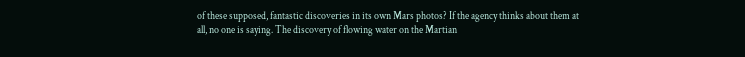of these supposed, fantastic discoveries in its own Mars photos? If the agency thinks about them at all, no one is saying. The discovery of flowing water on the Martian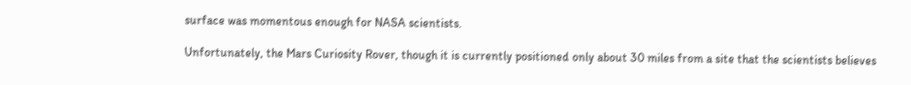surface was momentous enough for NASA scientists.

Unfortunately, the Mars Curiosity Rover, though it is currently positioned only about 30 miles from a site that the scientists believes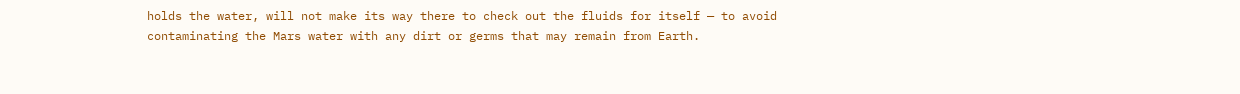holds the water, will not make its way there to check out the fluids for itself — to avoid contaminating the Mars water with any dirt or germs that may remain from Earth.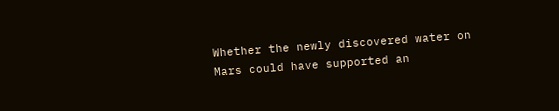Whether the newly discovered water on Mars could have supported an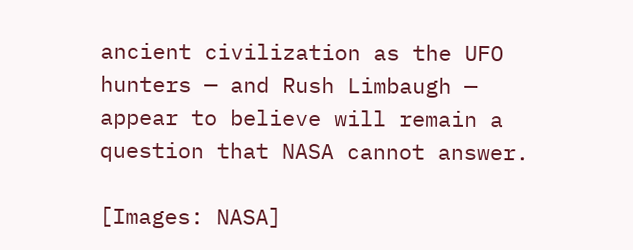ancient civilization as the UFO hunters — and Rush Limbaugh — appear to believe will remain a question that NASA cannot answer.

[Images: NASA]